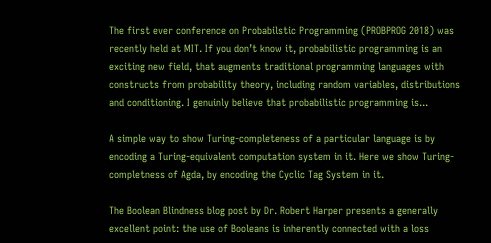The first ever conference on Probabilstic Programming (PROBPROG 2018) was recently held at MIT. If you don’t know it, probabilistic programming is an exciting new field, that augments traditional programming languages with constructs from probability theory, including random variables, distributions and conditioning. I genuinly believe that probabilistic programming is...

A simple way to show Turing-completeness of a particular language is by encoding a Turing-equivalent computation system in it. Here we show Turing-completness of Agda, by encoding the Cyclic Tag System in it.

The Boolean Blindness blog post by Dr. Robert Harper presents a generally excellent point: the use of Booleans is inherently connected with a loss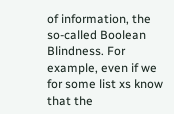of information, the so-called Boolean Blindness. For example, even if we for some list xs know that the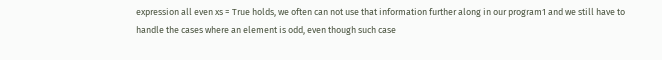expression all even xs = True holds, we often can not use that information further along in our program1 and we still have to handle the cases where an element is odd, even though such case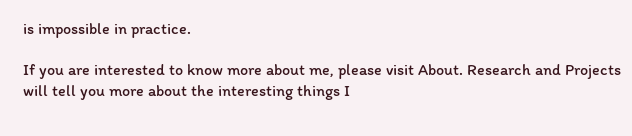is impossible in practice.

If you are interested to know more about me, please visit About. Research and Projects will tell you more about the interesting things I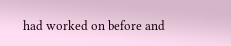had worked on before and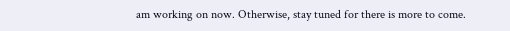am working on now. Otherwise, stay tuned for there is more to come.